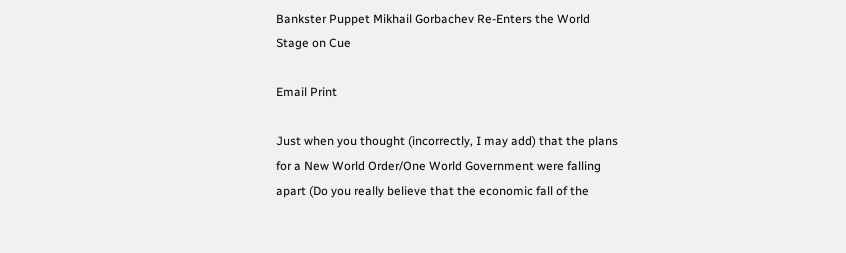Bankster Puppet Mikhail Gorbachev Re-Enters the World Stage on Cue

Email Print

Just when you thought (incorrectly, I may add) that the plans for a New World Order/One World Government were falling apart (Do you really believe that the economic fall of the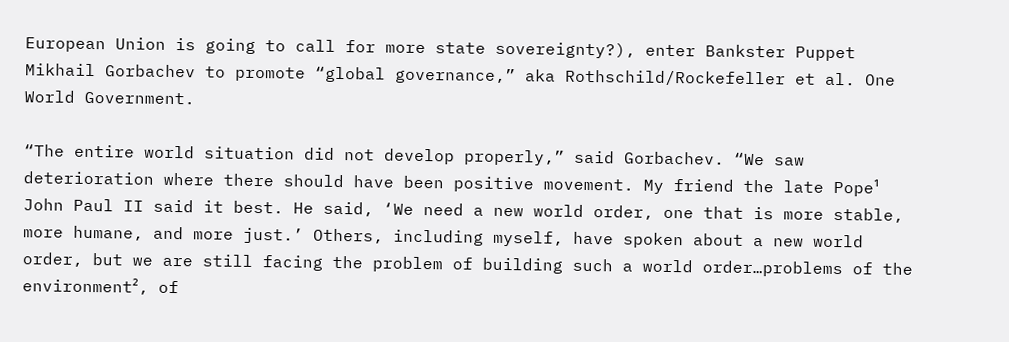European Union is going to call for more state sovereignty?), enter Bankster Puppet Mikhail Gorbachev to promote “global governance,” aka Rothschild/Rockefeller et al. One World Government.

“The entire world situation did not develop properly,” said Gorbachev. “We saw deterioration where there should have been positive movement. My friend the late Pope¹ John Paul II said it best. He said, ‘We need a new world order, one that is more stable, more humane, and more just.’ Others, including myself, have spoken about a new world order, but we are still facing the problem of building such a world order…problems of the environment², of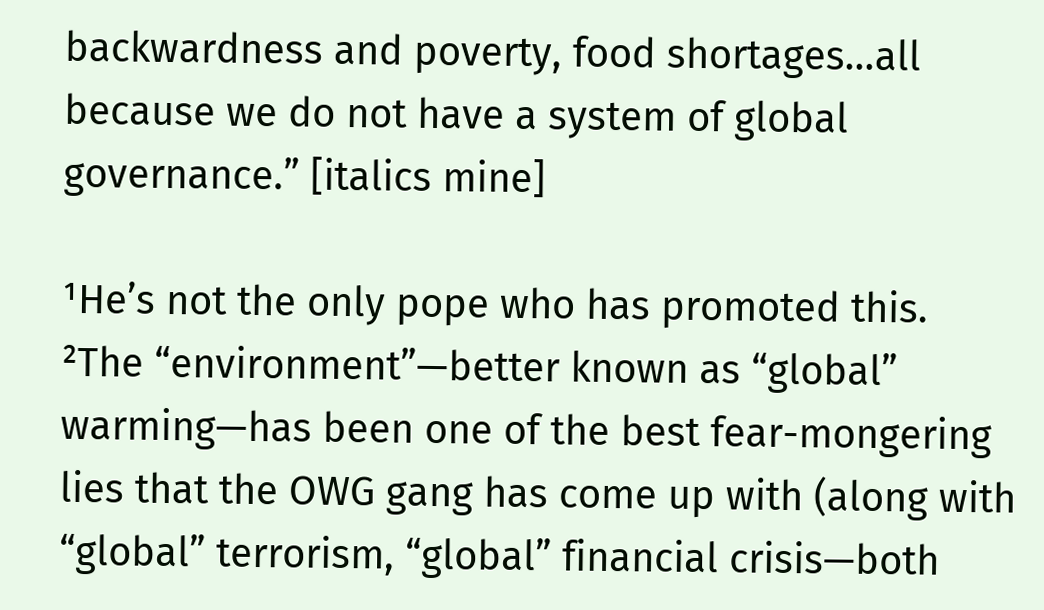backwardness and poverty, food shortages…all because we do not have a system of global governance.” [italics mine]

¹He’s not the only pope who has promoted this.
²The “environment”—better known as “global” warming—has been one of the best fear-mongering lies that the OWG gang has come up with (along with “global” terrorism, “global” financial crisis—both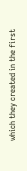which they created in the first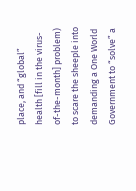place, and “global” health [fill in the virus-of-the-month] problem) to scare the sheeple into demanding a One World Government to “solve” a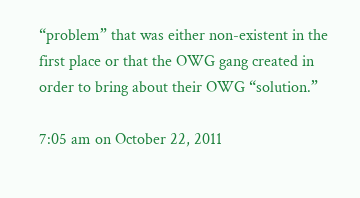“problem” that was either non-existent in the first place or that the OWG gang created in order to bring about their OWG “solution.”

7:05 am on October 22, 2011